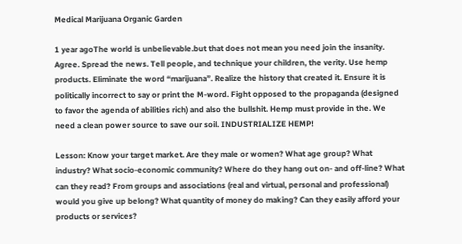Medical Marijuana Organic Garden

1 year agoThe world is unbelievable.but that does not mean you need join the insanity. Agree. Spread the news. Tell people, and technique your children, the verity. Use hemp products. Eliminate the word “marijuana”. Realize the history that created it. Ensure it is politically incorrect to say or print the M-word. Fight opposed to the propaganda (designed to favor the agenda of abilities rich) and also the bullshit. Hemp must provide in the. We need a clean power source to save our soil. INDUSTRIALIZE HEMP!

Lesson: Know your target market. Are they male or women? What age group? What industry? What socio-economic community? Where do they hang out on- and off-line? What can they read? From groups and associations (real and virtual, personal and professional) would you give up belong? What quantity of money do making? Can they easily afford your products or services?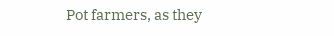Pot farmers, as they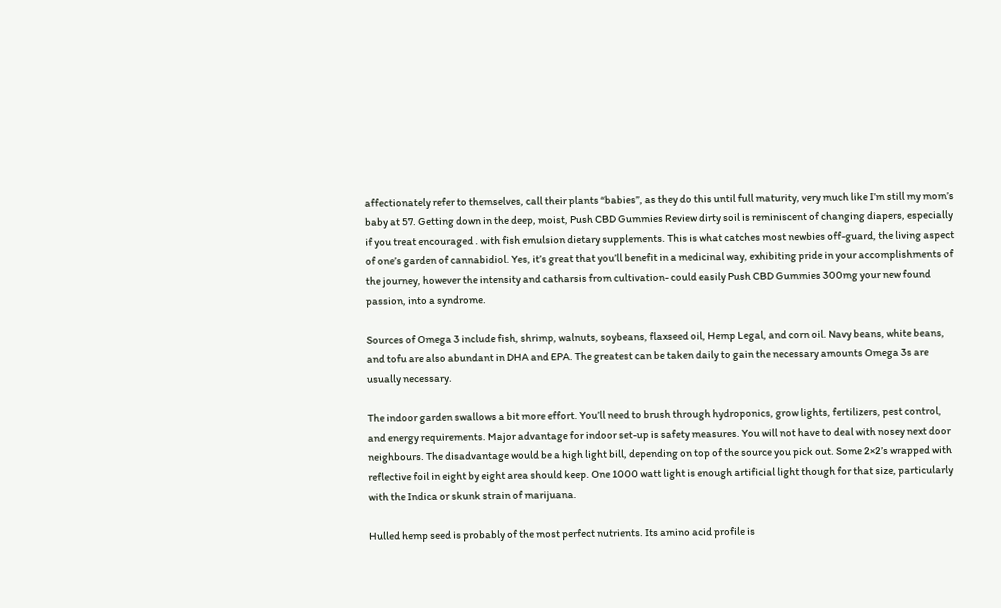affectionately refer to themselves, call their plants “babies”, as they do this until full maturity, very much like I’m still my mom’s baby at 57. Getting down in the deep, moist, Push CBD Gummies Review dirty soil is reminiscent of changing diapers, especially if you treat encouraged . with fish emulsion dietary supplements. This is what catches most newbies off-guard, the living aspect of one’s garden of cannabidiol. Yes, it’s great that you’ll benefit in a medicinal way, exhibiting pride in your accomplishments of the journey, however the intensity and catharsis from cultivation- could easily Push CBD Gummies 300mg your new found passion, into a syndrome.

Sources of Omega 3 include fish, shrimp, walnuts, soybeans, flaxseed oil, Hemp Legal, and corn oil. Navy beans, white beans, and tofu are also abundant in DHA and EPA. The greatest can be taken daily to gain the necessary amounts Omega 3s are usually necessary.

The indoor garden swallows a bit more effort. You’ll need to brush through hydroponics, grow lights, fertilizers, pest control, and energy requirements. Major advantage for indoor set-up is safety measures. You will not have to deal with nosey next door neighbours. The disadvantage would be a high light bill, depending on top of the source you pick out. Some 2×2’s wrapped with reflective foil in eight by eight area should keep. One 1000 watt light is enough artificial light though for that size, particularly with the Indica or skunk strain of marijuana.

Hulled hemp seed is probably of the most perfect nutrients. Its amino acid profile is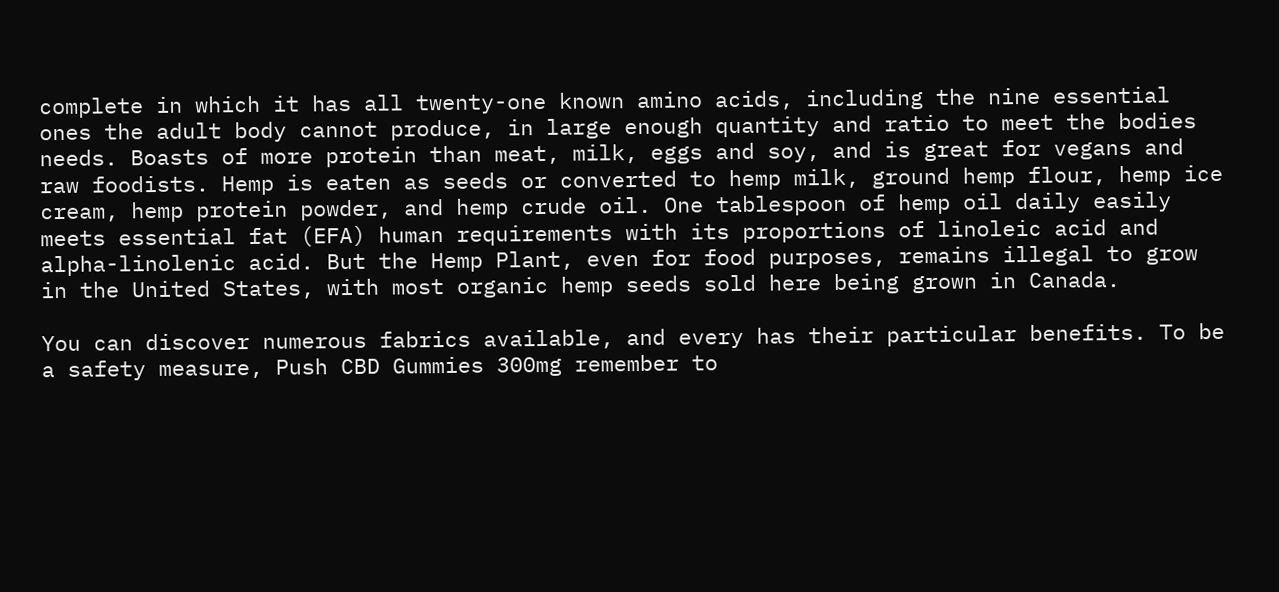complete in which it has all twenty-one known amino acids, including the nine essential ones the adult body cannot produce, in large enough quantity and ratio to meet the bodies needs. Boasts of more protein than meat, milk, eggs and soy, and is great for vegans and raw foodists. Hemp is eaten as seeds or converted to hemp milk, ground hemp flour, hemp ice cream, hemp protein powder, and hemp crude oil. One tablespoon of hemp oil daily easily meets essential fat (EFA) human requirements with its proportions of linoleic acid and alpha-linolenic acid. But the Hemp Plant, even for food purposes, remains illegal to grow in the United States, with most organic hemp seeds sold here being grown in Canada.

You can discover numerous fabrics available, and every has their particular benefits. To be a safety measure, Push CBD Gummies 300mg remember to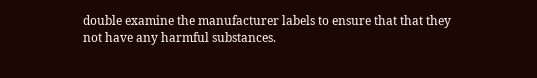double examine the manufacturer labels to ensure that that they not have any harmful substances.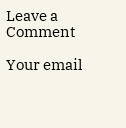Leave a Comment

Your email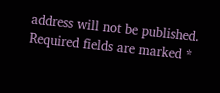address will not be published. Required fields are marked *